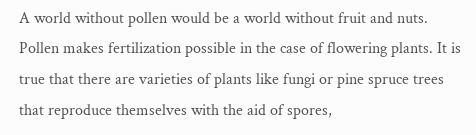A world without pollen would be a world without fruit and nuts. Pollen makes fertilization possible in the case of flowering plants. It is true that there are varieties of plants like fungi or pine spruce trees that reproduce themselves with the aid of spores,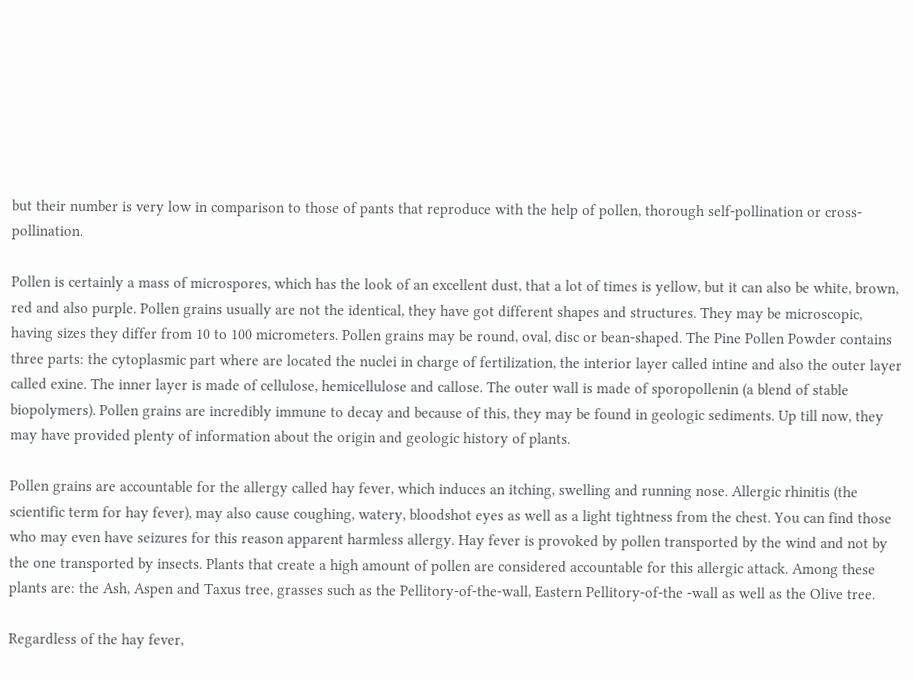but their number is very low in comparison to those of pants that reproduce with the help of pollen, thorough self-pollination or cross-pollination.

Pollen is certainly a mass of microspores, which has the look of an excellent dust, that a lot of times is yellow, but it can also be white, brown, red and also purple. Pollen grains usually are not the identical, they have got different shapes and structures. They may be microscopic, having sizes they differ from 10 to 100 micrometers. Pollen grains may be round, oval, disc or bean-shaped. The Pine Pollen Powder contains three parts: the cytoplasmic part where are located the nuclei in charge of fertilization, the interior layer called intine and also the outer layer called exine. The inner layer is made of cellulose, hemicellulose and callose. The outer wall is made of sporopollenin (a blend of stable biopolymers). Pollen grains are incredibly immune to decay and because of this, they may be found in geologic sediments. Up till now, they may have provided plenty of information about the origin and geologic history of plants.

Pollen grains are accountable for the allergy called hay fever, which induces an itching, swelling and running nose. Allergic rhinitis (the scientific term for hay fever), may also cause coughing, watery, bloodshot eyes as well as a light tightness from the chest. You can find those who may even have seizures for this reason apparent harmless allergy. Hay fever is provoked by pollen transported by the wind and not by the one transported by insects. Plants that create a high amount of pollen are considered accountable for this allergic attack. Among these plants are: the Ash, Aspen and Taxus tree, grasses such as the Pellitory-of-the-wall, Eastern Pellitory-of-the -wall as well as the Olive tree.

Regardless of the hay fever,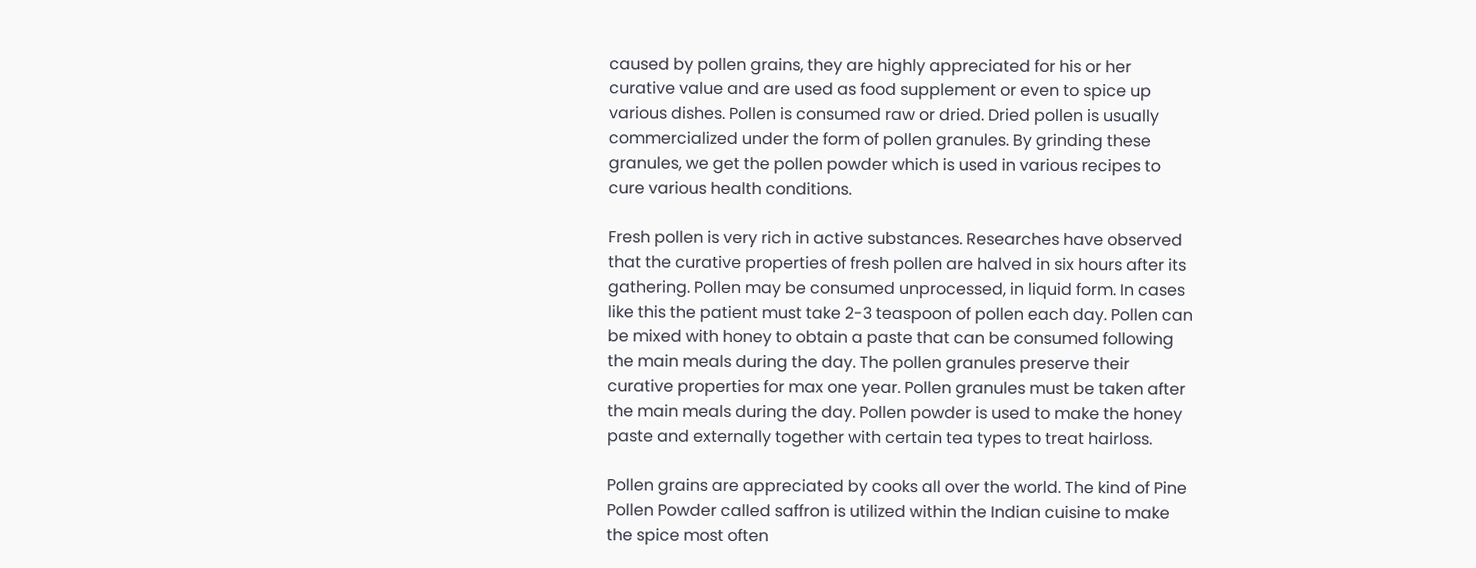caused by pollen grains, they are highly appreciated for his or her curative value and are used as food supplement or even to spice up various dishes. Pollen is consumed raw or dried. Dried pollen is usually commercialized under the form of pollen granules. By grinding these granules, we get the pollen powder which is used in various recipes to cure various health conditions.

Fresh pollen is very rich in active substances. Researches have observed that the curative properties of fresh pollen are halved in six hours after its gathering. Pollen may be consumed unprocessed, in liquid form. In cases like this the patient must take 2-3 teaspoon of pollen each day. Pollen can be mixed with honey to obtain a paste that can be consumed following the main meals during the day. The pollen granules preserve their curative properties for max one year. Pollen granules must be taken after the main meals during the day. Pollen powder is used to make the honey paste and externally together with certain tea types to treat hairloss.

Pollen grains are appreciated by cooks all over the world. The kind of Pine Pollen Powder called saffron is utilized within the Indian cuisine to make the spice most often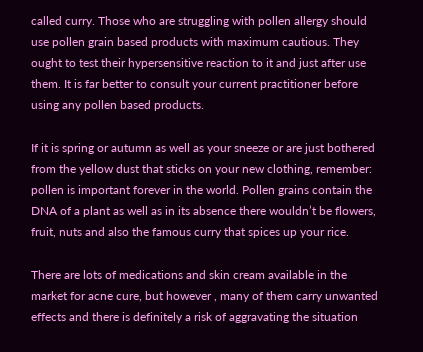called curry. Those who are struggling with pollen allergy should use pollen grain based products with maximum cautious. They ought to test their hypersensitive reaction to it and just after use them. It is far better to consult your current practitioner before using any pollen based products.

If it is spring or autumn as well as your sneeze or are just bothered from the yellow dust that sticks on your new clothing, remember: pollen is important forever in the world. Pollen grains contain the DNA of a plant as well as in its absence there wouldn’t be flowers, fruit, nuts and also the famous curry that spices up your rice.

There are lots of medications and skin cream available in the market for acne cure, but however , many of them carry unwanted effects and there is definitely a risk of aggravating the situation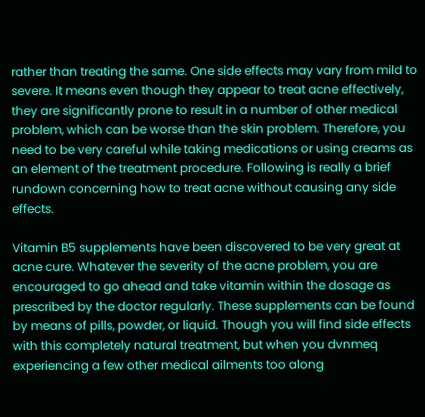rather than treating the same. One side effects may vary from mild to severe. It means even though they appear to treat acne effectively, they are significantly prone to result in a number of other medical problem, which can be worse than the skin problem. Therefore, you need to be very careful while taking medications or using creams as an element of the treatment procedure. Following is really a brief rundown concerning how to treat acne without causing any side effects.

Vitamin B5 supplements have been discovered to be very great at acne cure. Whatever the severity of the acne problem, you are encouraged to go ahead and take vitamin within the dosage as prescribed by the doctor regularly. These supplements can be found by means of pills, powder, or liquid. Though you will find side effects with this completely natural treatment, but when you dvnmeq experiencing a few other medical ailments too along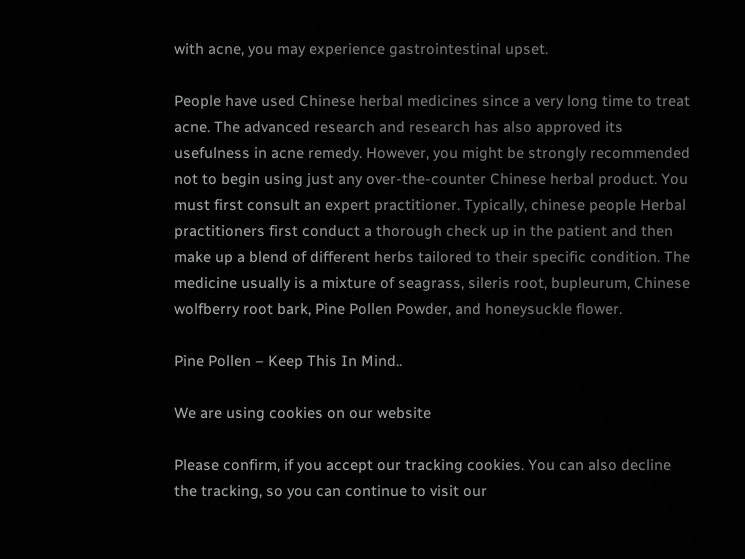with acne, you may experience gastrointestinal upset.

People have used Chinese herbal medicines since a very long time to treat acne. The advanced research and research has also approved its usefulness in acne remedy. However, you might be strongly recommended not to begin using just any over-the-counter Chinese herbal product. You must first consult an expert practitioner. Typically, chinese people Herbal practitioners first conduct a thorough check up in the patient and then make up a blend of different herbs tailored to their specific condition. The medicine usually is a mixture of seagrass, sileris root, bupleurum, Chinese wolfberry root bark, Pine Pollen Powder, and honeysuckle flower.

Pine Pollen – Keep This In Mind..

We are using cookies on our website

Please confirm, if you accept our tracking cookies. You can also decline the tracking, so you can continue to visit our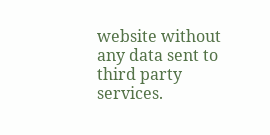website without any data sent to third party services.